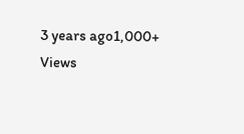3 years ago1,000+ Views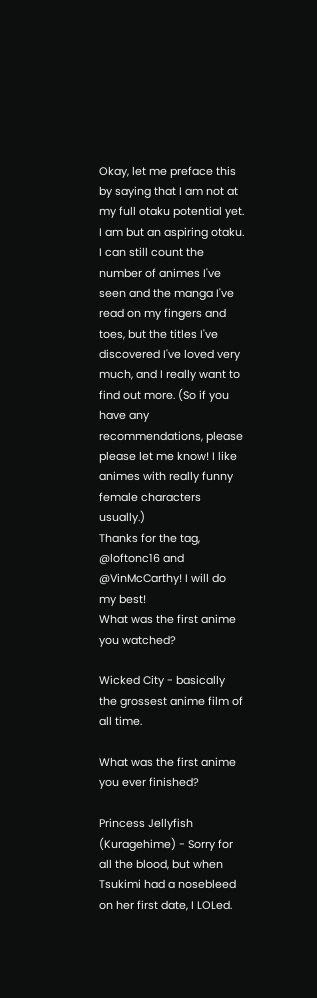Okay, let me preface this by saying that I am not at my full otaku potential yet. I am but an aspiring otaku. I can still count the number of animes I've seen and the manga I've read on my fingers and toes, but the titles I've discovered I've loved very much, and I really want to find out more. (So if you have any recommendations, please please let me know! I like animes with really funny female characters usually.)
Thanks for the tag, @loftonc16 and @VinMcCarthy! I will do my best!
What was the first anime you watched?

Wicked City - basically the grossest anime film of all time.

What was the first anime you ever finished?

Princess Jellyfish (Kuragehime) - Sorry for all the blood, but when Tsukimi had a nosebleed on her first date, I LOLed.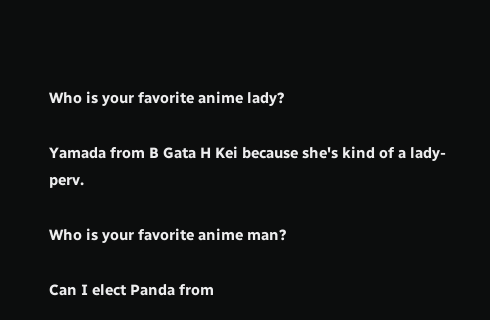Who is your favorite anime lady?

Yamada from B Gata H Kei because she's kind of a lady-perv.

Who is your favorite anime man?

Can I elect Panda from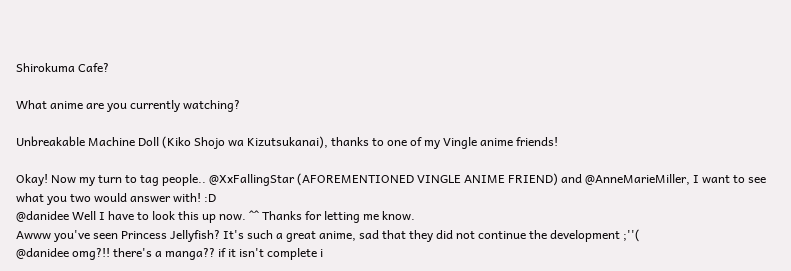Shirokuma Cafe?

What anime are you currently watching?

Unbreakable Machine Doll (Kiko Shojo wa Kizutsukanai), thanks to one of my Vingle anime friends!

Okay! Now my turn to tag people.. @XxFallingStar (AFOREMENTIONED VINGLE ANIME FRIEND) and @AnneMarieMiller, I want to see what you two would answer with! :D
@danidee Well I have to look this up now. ^^ Thanks for letting me know.
Awww you've seen Princess Jellyfish? It's such a great anime, sad that they did not continue the development ;''(
@danidee omg?!! there's a manga?? if it isn't complete i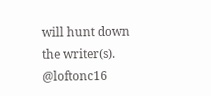will hunt down the writer(s).
@loftonc16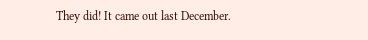They did! It came out last December.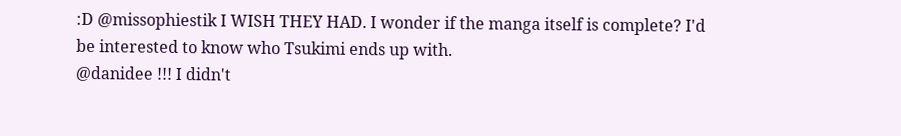:D @missophiestik I WISH THEY HAD. I wonder if the manga itself is complete? I'd be interested to know who Tsukimi ends up with.
@danidee !!! I didn't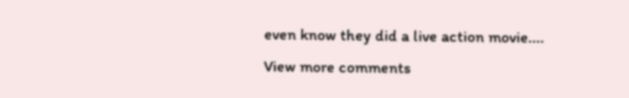even know they did a live action movie....
View more comments